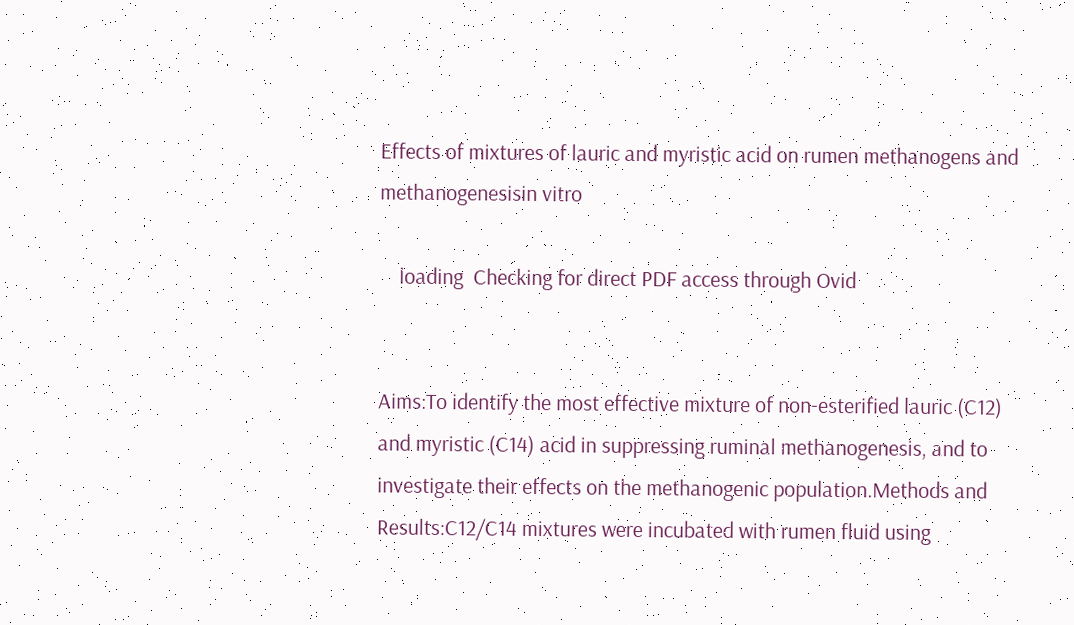Effects of mixtures of lauric and myristic acid on rumen methanogens and methanogenesisin vitro

    loading  Checking for direct PDF access through Ovid


Aims:To identify the most effective mixture of non-esterified lauric (C12) and myristic (C14) acid in suppressing ruminal methanogenesis, and to investigate their effects on the methanogenic population.Methods and Results:C12/C14 mixtures were incubated with rumen fluid using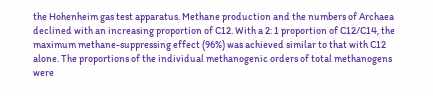the Hohenheim gas test apparatus. Methane production and the numbers of Archaea declined with an increasing proportion of C12. With a 2: 1 proportion of C12/C14, the maximum methane-suppressing effect (96%) was achieved similar to that with C12 alone. The proportions of the individual methanogenic orders of total methanogens were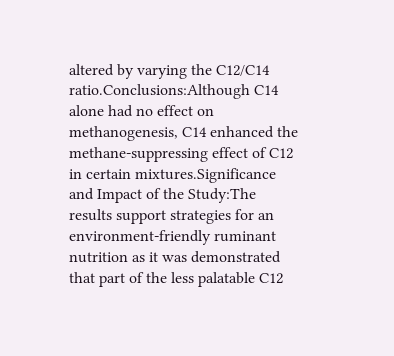altered by varying the C12/C14 ratio.Conclusions:Although C14 alone had no effect on methanogenesis, C14 enhanced the methane-suppressing effect of C12 in certain mixtures.Significance and Impact of the Study:The results support strategies for an environment-friendly ruminant nutrition as it was demonstrated that part of the less palatable C12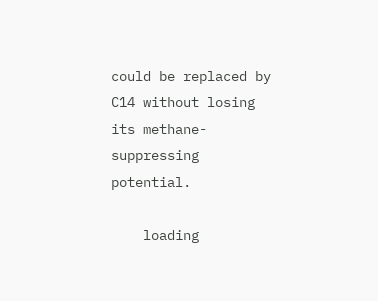could be replaced by C14 without losing its methane-suppressing potential.

    loading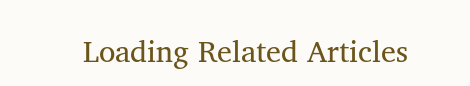Loading Related Articles